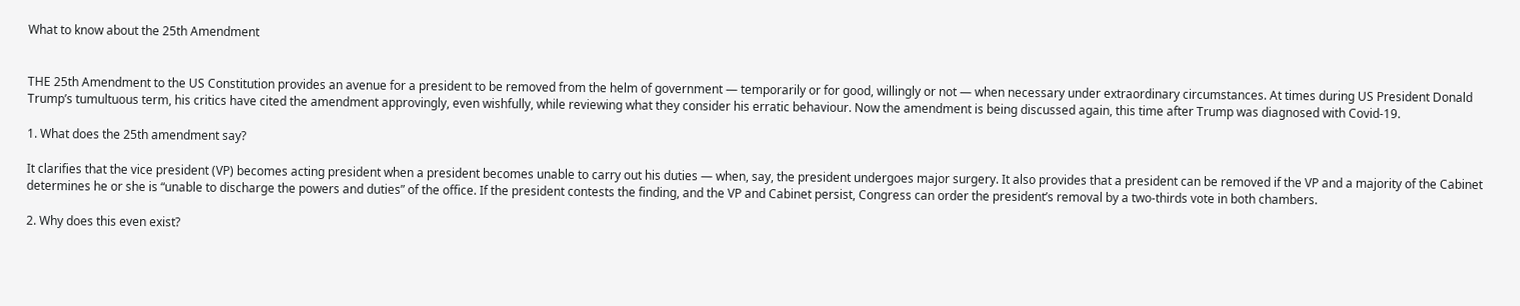What to know about the 25th Amendment


THE 25th Amendment to the US Constitution provides an avenue for a president to be removed from the helm of government — temporarily or for good, willingly or not — when necessary under extraordinary circumstances. At times during US President Donald Trump’s tumultuous term, his critics have cited the amendment approvingly, even wishfully, while reviewing what they consider his erratic behaviour. Now the amendment is being discussed again, this time after Trump was diagnosed with Covid-19.

1. What does the 25th amendment say?

It clarifies that the vice president (VP) becomes acting president when a president becomes unable to carry out his duties — when, say, the president undergoes major surgery. It also provides that a president can be removed if the VP and a majority of the Cabinet determines he or she is “unable to discharge the powers and duties” of the office. If the president contests the finding, and the VP and Cabinet persist, Congress can order the president’s removal by a two-thirds vote in both chambers.

2. Why does this even exist?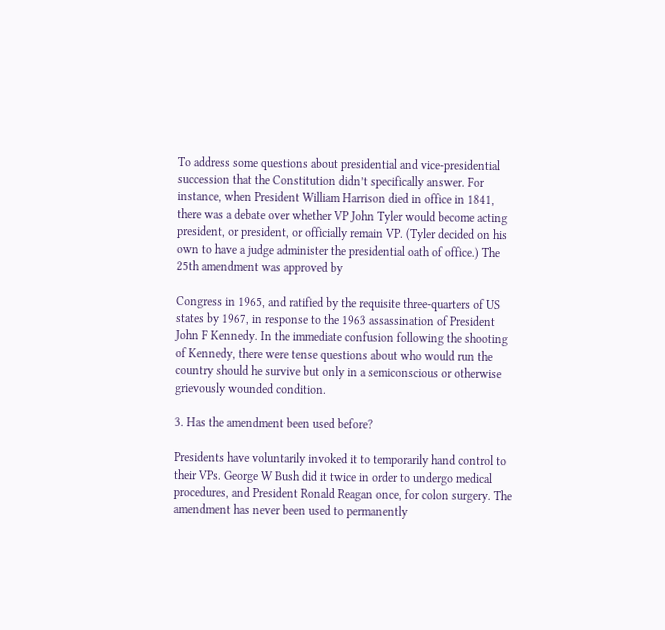To address some questions about presidential and vice-presidential succession that the Constitution didn’t specifically answer. For instance, when President William Harrison died in office in 1841, there was a debate over whether VP John Tyler would become acting president, or president, or officially remain VP. (Tyler decided on his own to have a judge administer the presidential oath of office.) The 25th amendment was approved by

Congress in 1965, and ratified by the requisite three-quarters of US states by 1967, in response to the 1963 assassination of President John F Kennedy. In the immediate confusion following the shooting of Kennedy, there were tense questions about who would run the country should he survive but only in a semiconscious or otherwise grievously wounded condition.

3. Has the amendment been used before?

Presidents have voluntarily invoked it to temporarily hand control to their VPs. George W Bush did it twice in order to undergo medical procedures, and President Ronald Reagan once, for colon surgery. The amendment has never been used to permanently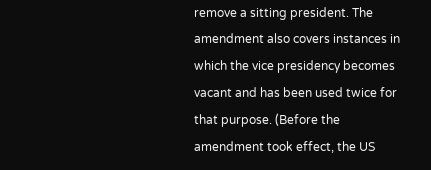remove a sitting president. The amendment also covers instances in which the vice presidency becomes vacant and has been used twice for that purpose. (Before the amendment took effect, the US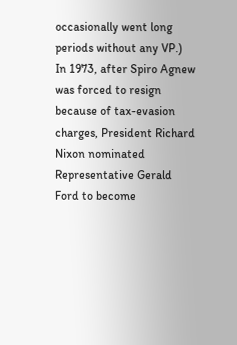occasionally went long periods without any VP.) In 1973, after Spiro Agnew was forced to resign because of tax-evasion charges, President Richard Nixon nominated Representative Gerald Ford to become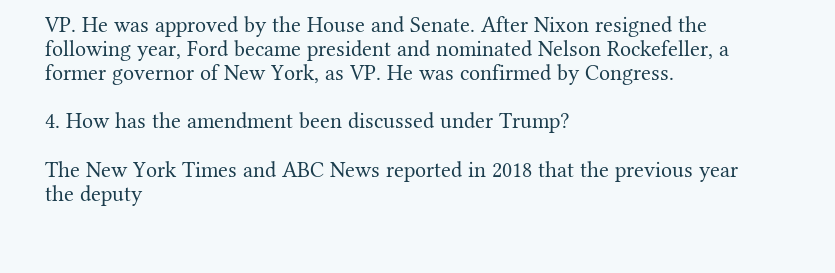VP. He was approved by the House and Senate. After Nixon resigned the following year, Ford became president and nominated Nelson Rockefeller, a former governor of New York, as VP. He was confirmed by Congress.

4. How has the amendment been discussed under Trump?

The New York Times and ABC News reported in 2018 that the previous year the deputy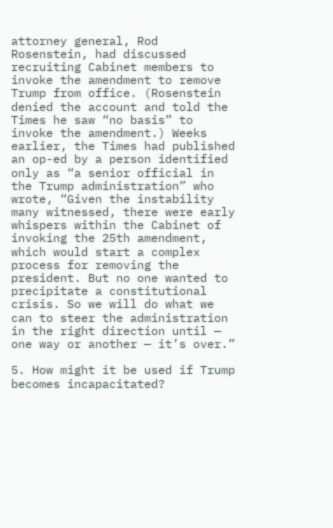attorney general, Rod Rosenstein, had discussed recruiting Cabinet members to invoke the amendment to remove Trump from office. (Rosenstein denied the account and told the Times he saw “no basis” to invoke the amendment.) Weeks earlier, the Times had published an op-ed by a person identified only as “a senior official in the Trump administration” who wrote, “Given the instability many witnessed, there were early whispers within the Cabinet of invoking the 25th amendment, which would start a complex process for removing the president. But no one wanted to precipitate a constitutional crisis. So we will do what we can to steer the administration in the right direction until — one way or another — it’s over.”

5. How might it be used if Trump becomes incapacitated?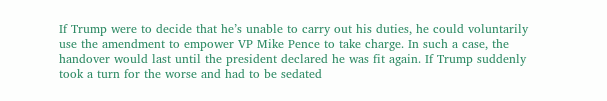If Trump were to decide that he’s unable to carry out his duties, he could voluntarily use the amendment to empower VP Mike Pence to take charge. In such a case, the handover would last until the president declared he was fit again. If Trump suddenly took a turn for the worse and had to be sedated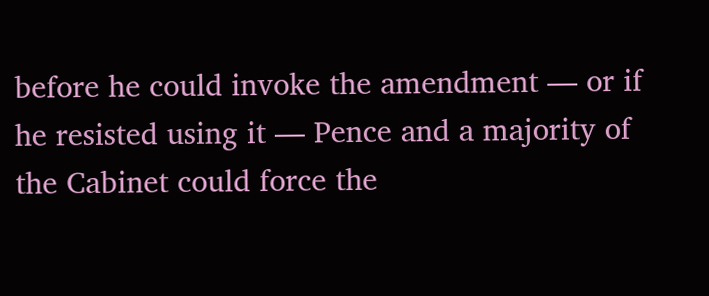before he could invoke the amendment — or if he resisted using it — Pence and a majority of the Cabinet could force the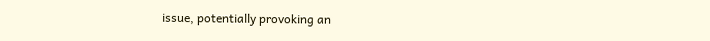issue, potentially provoking an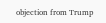objection from Trump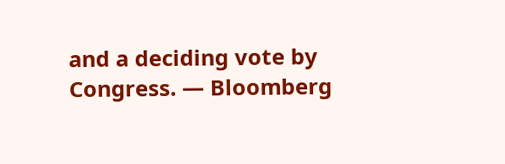and a deciding vote by Congress. — Bloomberg